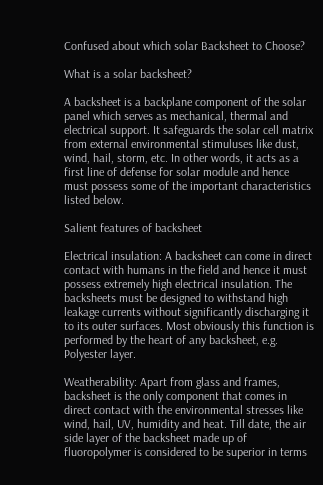Confused about which solar Backsheet to Choose?

What is a solar backsheet?

A backsheet is a backplane component of the solar panel which serves as mechanical, thermal and electrical support. It safeguards the solar cell matrix from external environmental stimuluses like dust, wind, hail, storm, etc. In other words, it acts as a first line of defense for solar module and hence must possess some of the important characteristics listed below.

Salient features of backsheet

Electrical insulation: A backsheet can come in direct contact with humans in the field and hence it must possess extremely high electrical insulation. The backsheets must be designed to withstand high leakage currents without significantly discharging it to its outer surfaces. Most obviously this function is performed by the heart of any backsheet, e.g. Polyester layer.

Weatherability: Apart from glass and frames, backsheet is the only component that comes in direct contact with the environmental stresses like wind, hail, UV, humidity and heat. Till date, the air side layer of the backsheet made up of fluoropolymer is considered to be superior in terms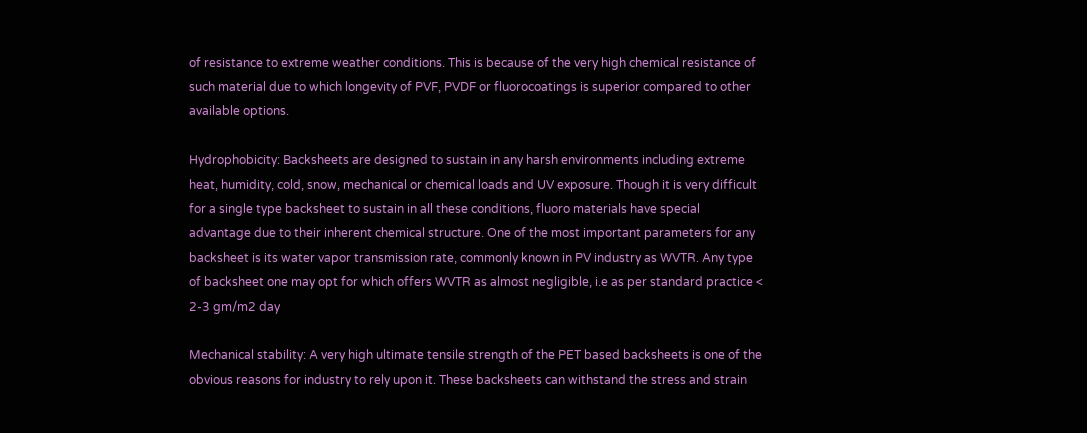of resistance to extreme weather conditions. This is because of the very high chemical resistance of such material due to which longevity of PVF, PVDF or fluorocoatings is superior compared to other available options.

Hydrophobicity: Backsheets are designed to sustain in any harsh environments including extreme heat, humidity, cold, snow, mechanical or chemical loads and UV exposure. Though it is very difficult for a single type backsheet to sustain in all these conditions, fluoro materials have special advantage due to their inherent chemical structure. One of the most important parameters for any backsheet is its water vapor transmission rate, commonly known in PV industry as WVTR. Any type of backsheet one may opt for which offers WVTR as almost negligible, i.e as per standard practice < 2-3 gm/m2 day

Mechanical stability: A very high ultimate tensile strength of the PET based backsheets is one of the obvious reasons for industry to rely upon it. These backsheets can withstand the stress and strain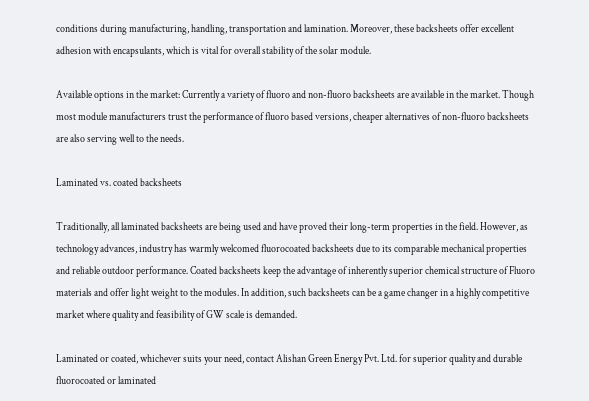conditions during manufacturing, handling, transportation and lamination. Moreover, these backsheets offer excellent adhesion with encapsulants, which is vital for overall stability of the solar module.

Available options in the market: Currently a variety of fluoro and non-fluoro backsheets are available in the market. Though most module manufacturers trust the performance of fluoro based versions, cheaper alternatives of non-fluoro backsheets are also serving well to the needs.

Laminated vs. coated backsheets

Traditionally, all laminated backsheets are being used and have proved their long-term properties in the field. However, as technology advances, industry has warmly welcomed fluorocoated backsheets due to its comparable mechanical properties and reliable outdoor performance. Coated backsheets keep the advantage of inherently superior chemical structure of Fluoro materials and offer light weight to the modules. In addition, such backsheets can be a game changer in a highly competitive market where quality and feasibility of GW scale is demanded.

Laminated or coated, whichever suits your need, contact Alishan Green Energy Pvt. Ltd. for superior quality and durable fluorocoated or laminated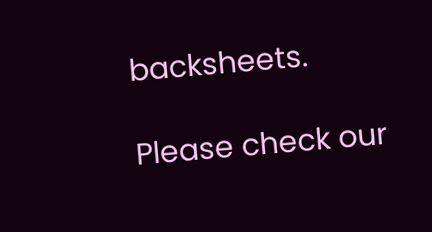backsheets.

Please check our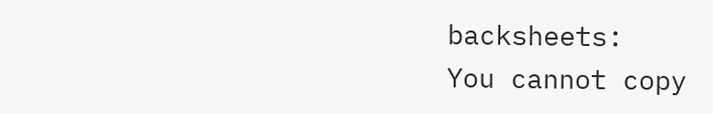backsheets:
You cannot copy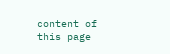content of this page